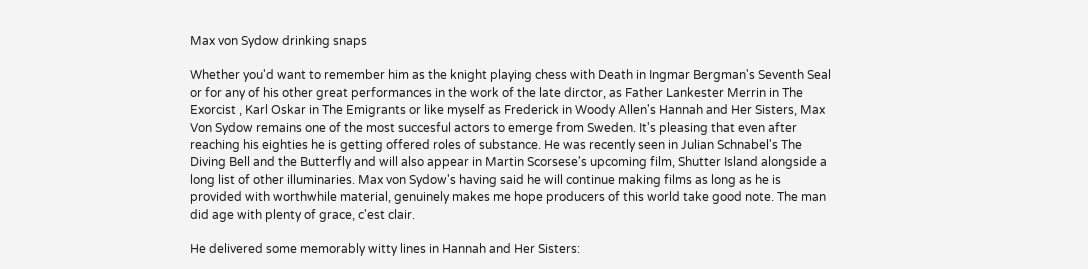Max von Sydow drinking snaps

Whether you'd want to remember him as the knight playing chess with Death in Ingmar Bergman's Seventh Seal or for any of his other great performances in the work of the late dirctor, as Father Lankester Merrin in The Exorcist , Karl Oskar in The Emigrants or like myself as Frederick in Woody Allen's Hannah and Her Sisters, Max Von Sydow remains one of the most succesful actors to emerge from Sweden. It's pleasing that even after reaching his eighties he is getting offered roles of substance. He was recently seen in Julian Schnabel's The Diving Bell and the Butterfly and will also appear in Martin Scorsese's upcoming film, Shutter Island alongside a long list of other illuminaries. Max von Sydow's having said he will continue making films as long as he is provided with worthwhile material, genuinely makes me hope producers of this world take good note. The man did age with plenty of grace, c'est clair.

He delivered some memorably witty lines in Hannah and Her Sisters: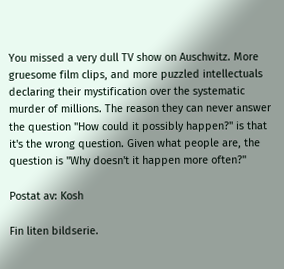You missed a very dull TV show on Auschwitz. More gruesome film clips, and more puzzled intellectuals declaring their mystification over the systematic murder of millions. The reason they can never answer the question "How could it possibly happen?" is that it's the wrong question. Given what people are, the question is "Why doesn't it happen more often?"

Postat av: Kosh

Fin liten bildserie.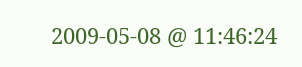2009-05-08 @ 11:46:24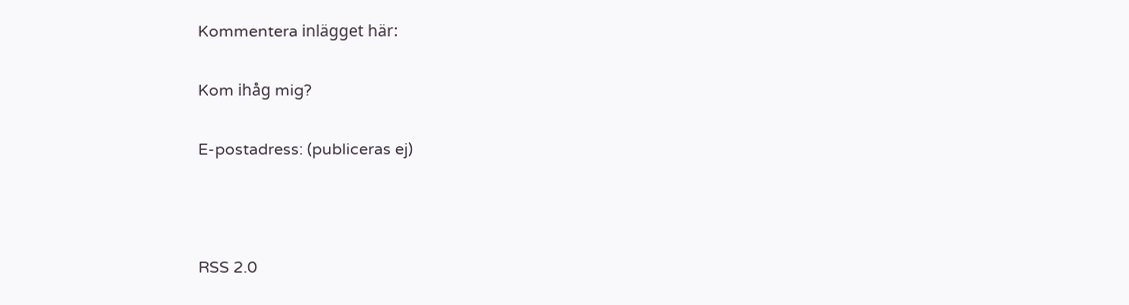Kommentera inlägget här:

Kom ihåg mig?

E-postadress: (publiceras ej)



RSS 2.0